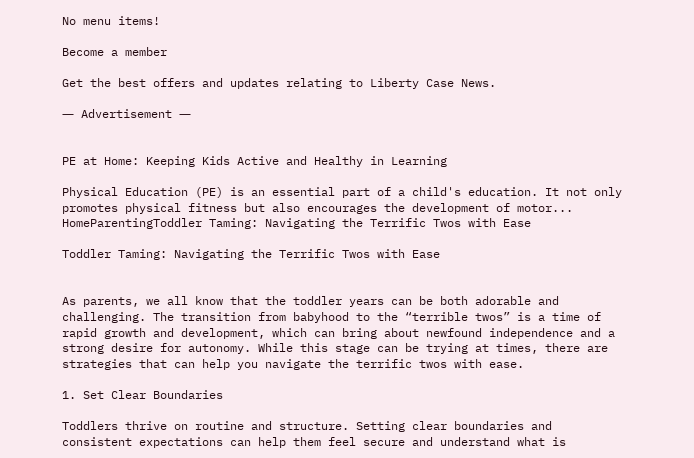No menu items!

Become a member

Get the best offers and updates relating to Liberty Case News.

― Advertisement ―


PE at Home: Keeping Kids Active and Healthy in Learning

Physical Education (PE) is an essential part of a child's education. It not only promotes physical fitness but also encourages the development of motor...
HomeParentingToddler Taming: Navigating the Terrific Twos with Ease

Toddler Taming: Navigating the Terrific Twos with Ease


As parents, we all know that the toddler years can be both adorable and challenging. The transition from babyhood to the “terrible twos” is a time of rapid growth and development, which can bring about newfound independence and a strong desire for autonomy. While this stage can be trying at times, there are strategies that can help you navigate the terrific twos with ease.

1. Set Clear Boundaries

Toddlers thrive on routine and structure. Setting clear boundaries and consistent expectations can help them feel secure and understand what is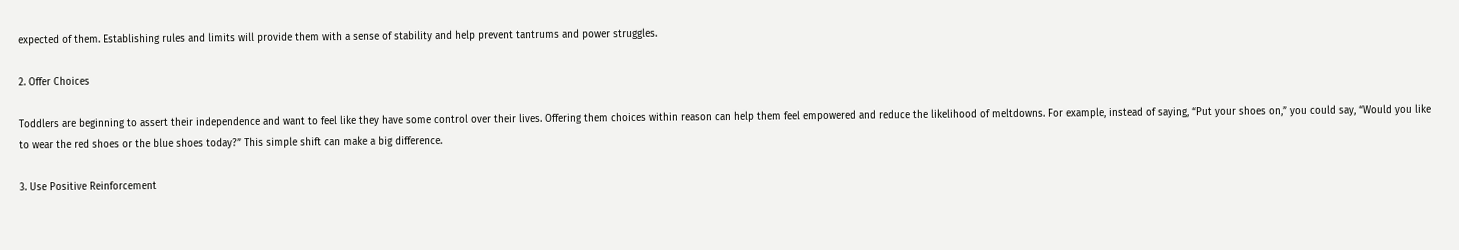expected of them. Establishing rules and limits will provide them with a sense of stability and help prevent tantrums and power struggles.

2. Offer Choices

Toddlers are beginning to assert their independence and want to feel like they have some control over their lives. Offering them choices within reason can help them feel empowered and reduce the likelihood of meltdowns. For example, instead of saying, “Put your shoes on,” you could say, “Would you like to wear the red shoes or the blue shoes today?” This simple shift can make a big difference.

3. Use Positive Reinforcement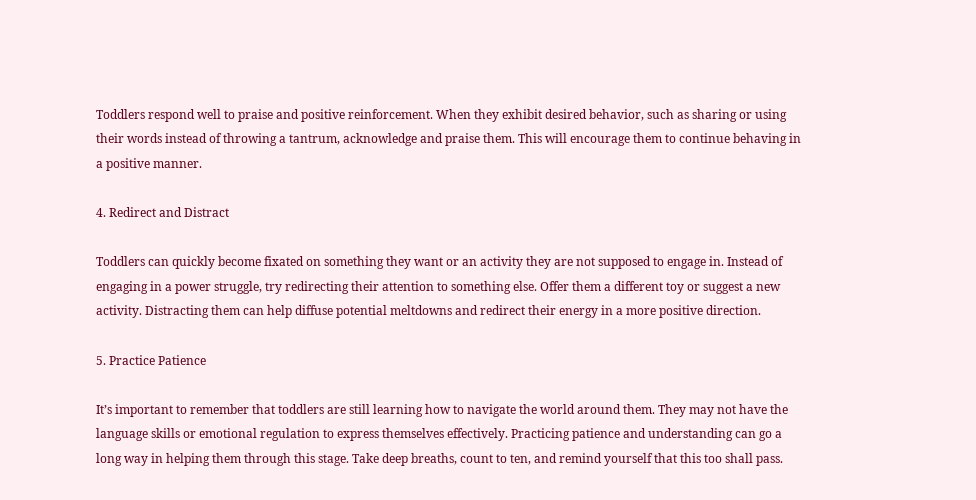Toddlers respond well to praise and positive reinforcement. When they exhibit desired behavior, such as sharing or using their words instead of throwing a tantrum, acknowledge and praise them. This will encourage them to continue behaving in a positive manner.

4. Redirect and Distract

Toddlers can quickly become fixated on something they want or an activity they are not supposed to engage in. Instead of engaging in a power struggle, try redirecting their attention to something else. Offer them a different toy or suggest a new activity. Distracting them can help diffuse potential meltdowns and redirect their energy in a more positive direction.

5. Practice Patience

It’s important to remember that toddlers are still learning how to navigate the world around them. They may not have the language skills or emotional regulation to express themselves effectively. Practicing patience and understanding can go a long way in helping them through this stage. Take deep breaths, count to ten, and remind yourself that this too shall pass.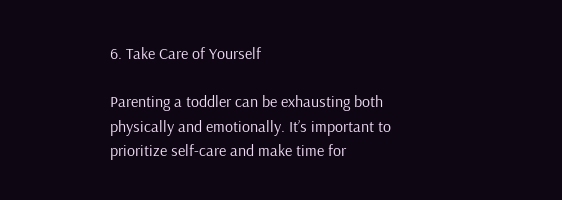6. Take Care of Yourself

Parenting a toddler can be exhausting both physically and emotionally. It’s important to prioritize self-care and make time for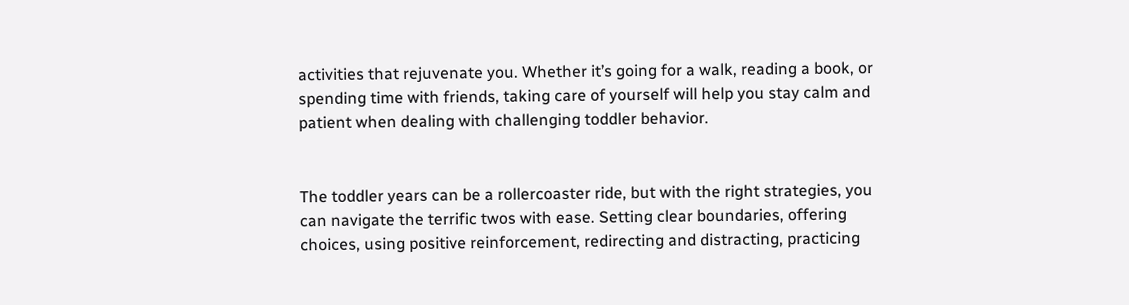activities that rejuvenate you. Whether it’s going for a walk, reading a book, or spending time with friends, taking care of yourself will help you stay calm and patient when dealing with challenging toddler behavior.


The toddler years can be a rollercoaster ride, but with the right strategies, you can navigate the terrific twos with ease. Setting clear boundaries, offering choices, using positive reinforcement, redirecting and distracting, practicing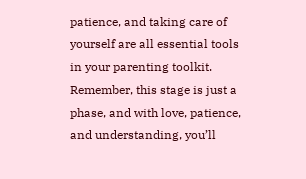patience, and taking care of yourself are all essential tools in your parenting toolkit. Remember, this stage is just a phase, and with love, patience, and understanding, you’ll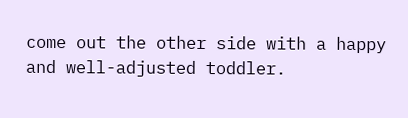come out the other side with a happy and well-adjusted toddler.